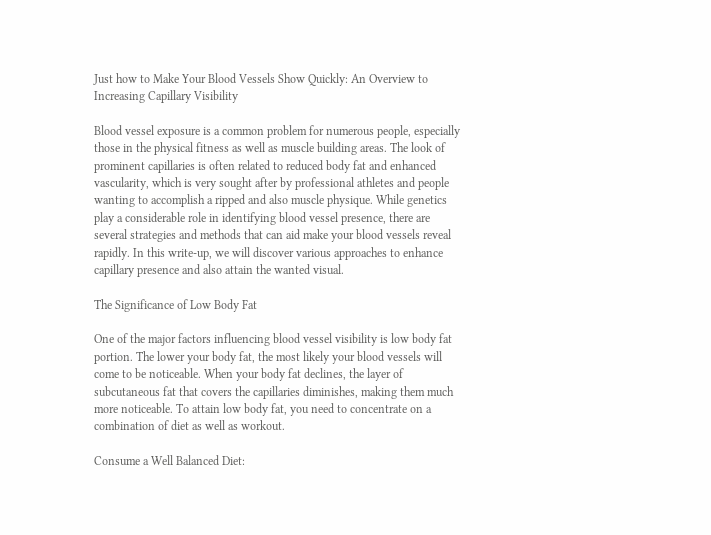Just how to Make Your Blood Vessels Show Quickly: An Overview to Increasing Capillary Visibility

Blood vessel exposure is a common problem for numerous people, especially those in the physical fitness as well as muscle building areas. The look of prominent capillaries is often related to reduced body fat and enhanced vascularity, which is very sought after by professional athletes and people wanting to accomplish a ripped and also muscle physique. While genetics play a considerable role in identifying blood vessel presence, there are several strategies and methods that can aid make your blood vessels reveal rapidly. In this write-up, we will discover various approaches to enhance capillary presence and also attain the wanted visual.

The Significance of Low Body Fat

One of the major factors influencing blood vessel visibility is low body fat portion. The lower your body fat, the most likely your blood vessels will come to be noticeable. When your body fat declines, the layer of subcutaneous fat that covers the capillaries diminishes, making them much more noticeable. To attain low body fat, you need to concentrate on a combination of diet as well as workout.

Consume a Well Balanced Diet: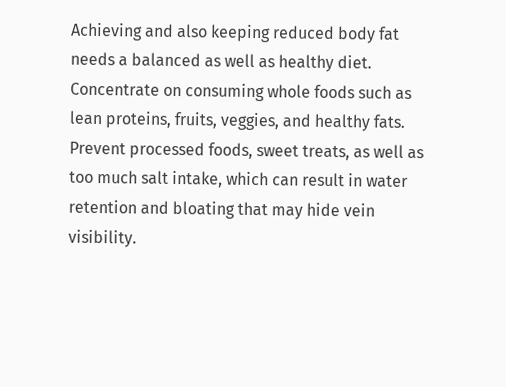Achieving and also keeping reduced body fat needs a balanced as well as healthy diet. Concentrate on consuming whole foods such as lean proteins, fruits, veggies, and healthy fats. Prevent processed foods, sweet treats, as well as too much salt intake, which can result in water retention and bloating that may hide vein visibility.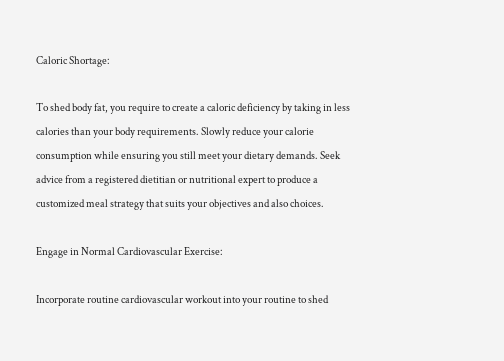Caloric Shortage:

To shed body fat, you require to create a caloric deficiency by taking in less calories than your body requirements. Slowly reduce your calorie consumption while ensuring you still meet your dietary demands. Seek advice from a registered dietitian or nutritional expert to produce a customized meal strategy that suits your objectives and also choices.

Engage in Normal Cardiovascular Exercise:

Incorporate routine cardiovascular workout into your routine to shed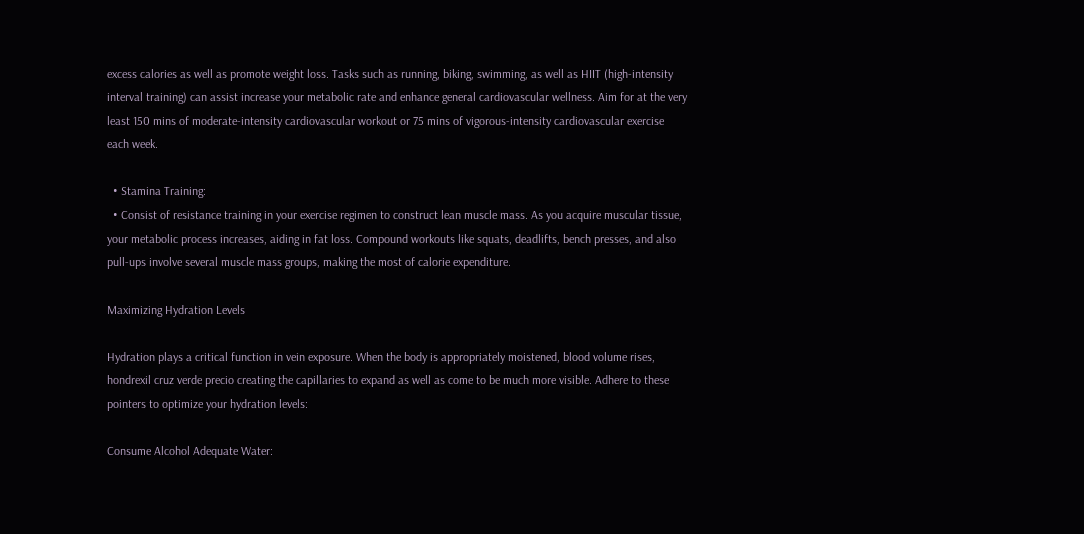excess calories as well as promote weight loss. Tasks such as running, biking, swimming, as well as HIIT (high-intensity interval training) can assist increase your metabolic rate and enhance general cardiovascular wellness. Aim for at the very least 150 mins of moderate-intensity cardiovascular workout or 75 mins of vigorous-intensity cardiovascular exercise each week.

  • Stamina Training:
  • Consist of resistance training in your exercise regimen to construct lean muscle mass. As you acquire muscular tissue, your metabolic process increases, aiding in fat loss. Compound workouts like squats, deadlifts, bench presses, and also pull-ups involve several muscle mass groups, making the most of calorie expenditure.

Maximizing Hydration Levels

Hydration plays a critical function in vein exposure. When the body is appropriately moistened, blood volume rises, hondrexil cruz verde precio creating the capillaries to expand as well as come to be much more visible. Adhere to these pointers to optimize your hydration levels:

Consume Alcohol Adequate Water: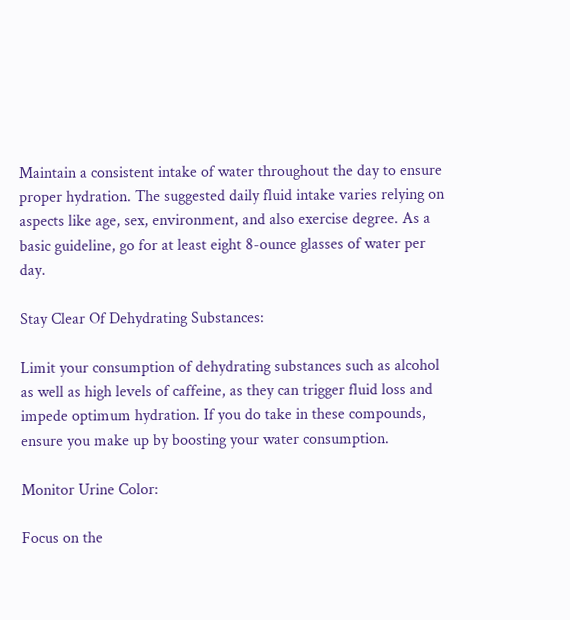Maintain a consistent intake of water throughout the day to ensure proper hydration. The suggested daily fluid intake varies relying on aspects like age, sex, environment, and also exercise degree. As a basic guideline, go for at least eight 8-ounce glasses of water per day.

Stay Clear Of Dehydrating Substances:

Limit your consumption of dehydrating substances such as alcohol as well as high levels of caffeine, as they can trigger fluid loss and impede optimum hydration. If you do take in these compounds, ensure you make up by boosting your water consumption.

Monitor Urine Color:

Focus on the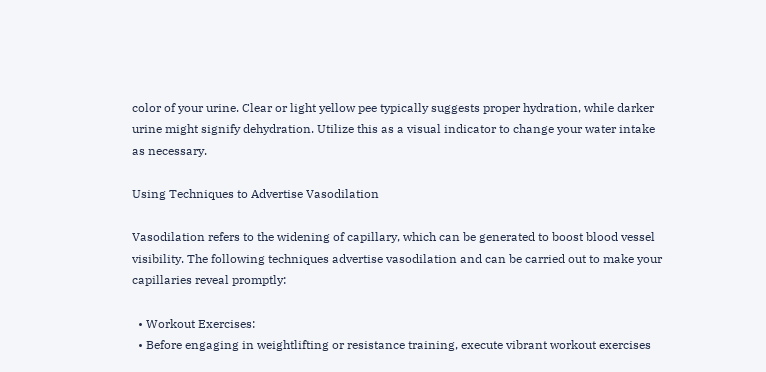color of your urine. Clear or light yellow pee typically suggests proper hydration, while darker urine might signify dehydration. Utilize this as a visual indicator to change your water intake as necessary.

Using Techniques to Advertise Vasodilation

Vasodilation refers to the widening of capillary, which can be generated to boost blood vessel visibility. The following techniques advertise vasodilation and can be carried out to make your capillaries reveal promptly:

  • Workout Exercises:
  • Before engaging in weightlifting or resistance training, execute vibrant workout exercises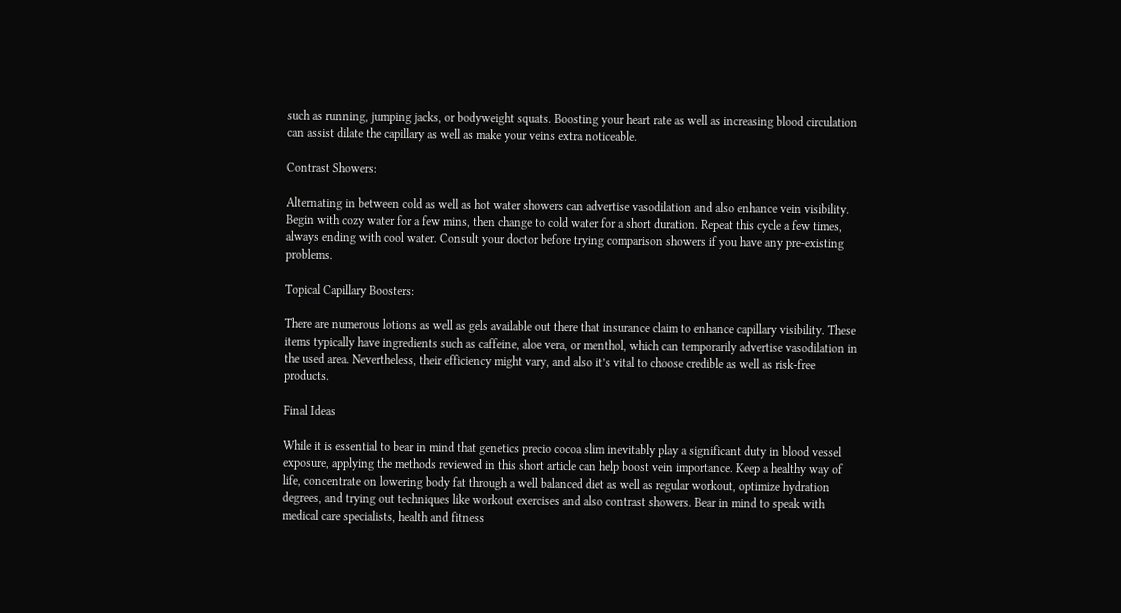such as running, jumping jacks, or bodyweight squats. Boosting your heart rate as well as increasing blood circulation can assist dilate the capillary as well as make your veins extra noticeable.

Contrast Showers:

Alternating in between cold as well as hot water showers can advertise vasodilation and also enhance vein visibility. Begin with cozy water for a few mins, then change to cold water for a short duration. Repeat this cycle a few times, always ending with cool water. Consult your doctor before trying comparison showers if you have any pre-existing problems.

Topical Capillary Boosters:

There are numerous lotions as well as gels available out there that insurance claim to enhance capillary visibility. These items typically have ingredients such as caffeine, aloe vera, or menthol, which can temporarily advertise vasodilation in the used area. Nevertheless, their efficiency might vary, and also it’s vital to choose credible as well as risk-free products.

Final Ideas

While it is essential to bear in mind that genetics precio cocoa slim inevitably play a significant duty in blood vessel exposure, applying the methods reviewed in this short article can help boost vein importance. Keep a healthy way of life, concentrate on lowering body fat through a well balanced diet as well as regular workout, optimize hydration degrees, and trying out techniques like workout exercises and also contrast showers. Bear in mind to speak with medical care specialists, health and fitness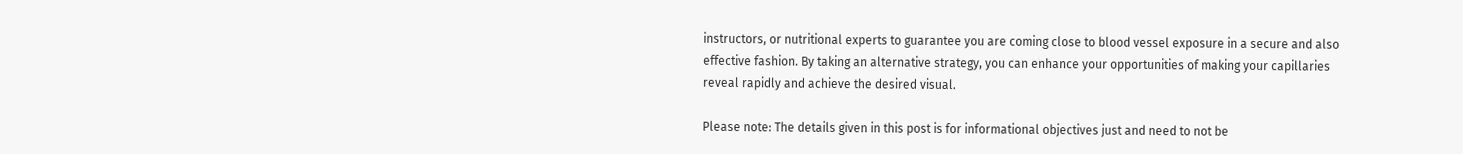instructors, or nutritional experts to guarantee you are coming close to blood vessel exposure in a secure and also effective fashion. By taking an alternative strategy, you can enhance your opportunities of making your capillaries reveal rapidly and achieve the desired visual.

Please note: The details given in this post is for informational objectives just and need to not be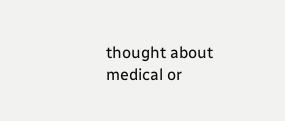thought about medical or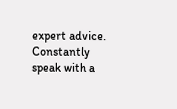expert advice. Constantly speak with a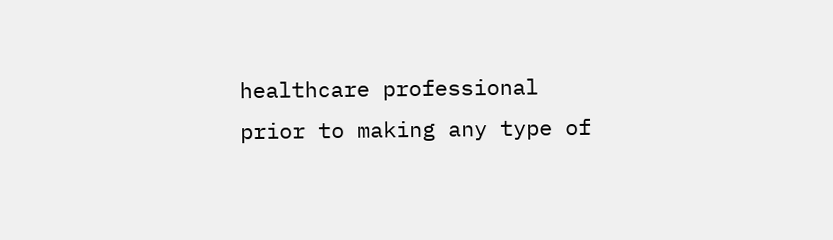healthcare professional prior to making any type of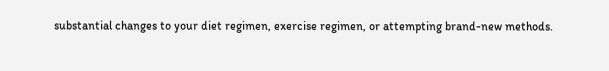substantial changes to your diet regimen, exercise regimen, or attempting brand-new methods.